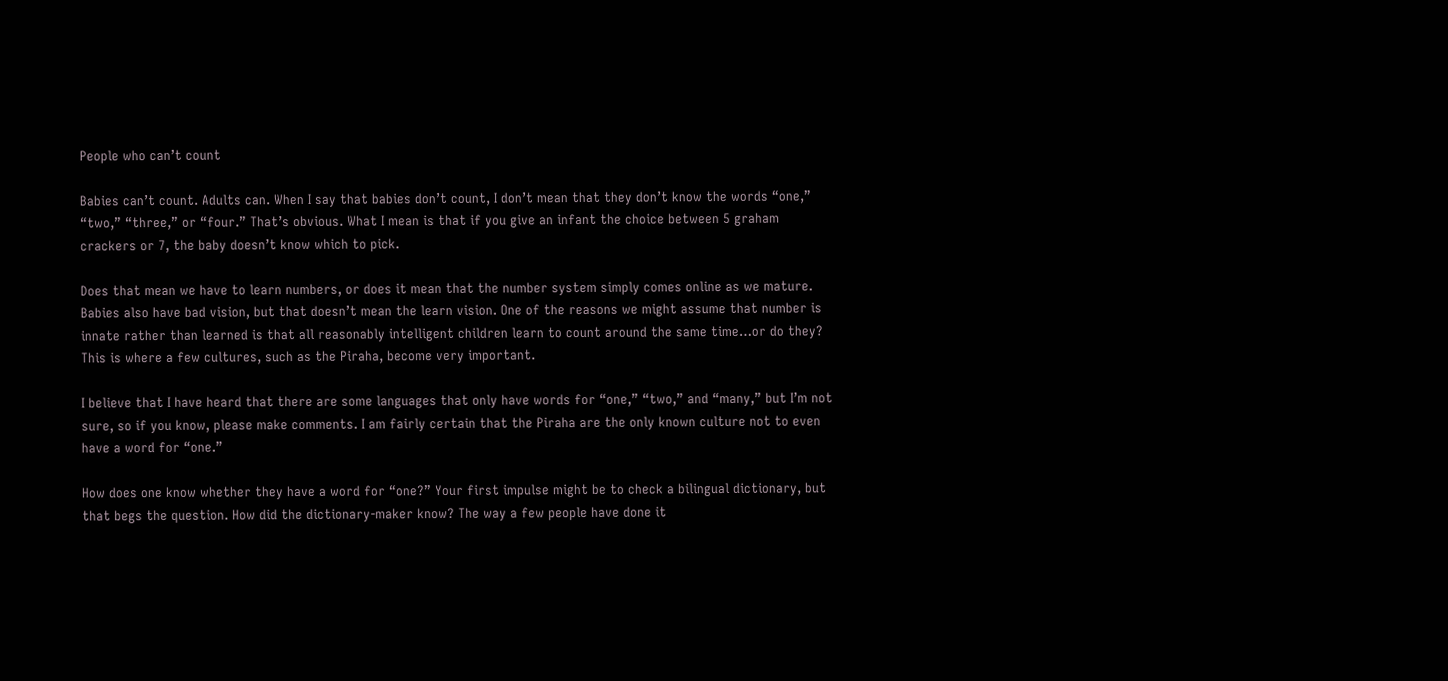People who can’t count

Babies can’t count. Adults can. When I say that babies don’t count, I don’t mean that they don’t know the words “one,” “two,” “three,” or “four.” That’s obvious. What I mean is that if you give an infant the choice between 5 graham crackers or 7, the baby doesn’t know which to pick.

Does that mean we have to learn numbers, or does it mean that the number system simply comes online as we mature. Babies also have bad vision, but that doesn’t mean the learn vision. One of the reasons we might assume that number is innate rather than learned is that all reasonably intelligent children learn to count around the same time…or do they? This is where a few cultures, such as the Piraha, become very important.

I believe that I have heard that there are some languages that only have words for “one,” “two,” and “many,” but I’m not sure, so if you know, please make comments. I am fairly certain that the Piraha are the only known culture not to even have a word for “one.”

How does one know whether they have a word for “one?” Your first impulse might be to check a bilingual dictionary, but that begs the question. How did the dictionary-maker know? The way a few people have done it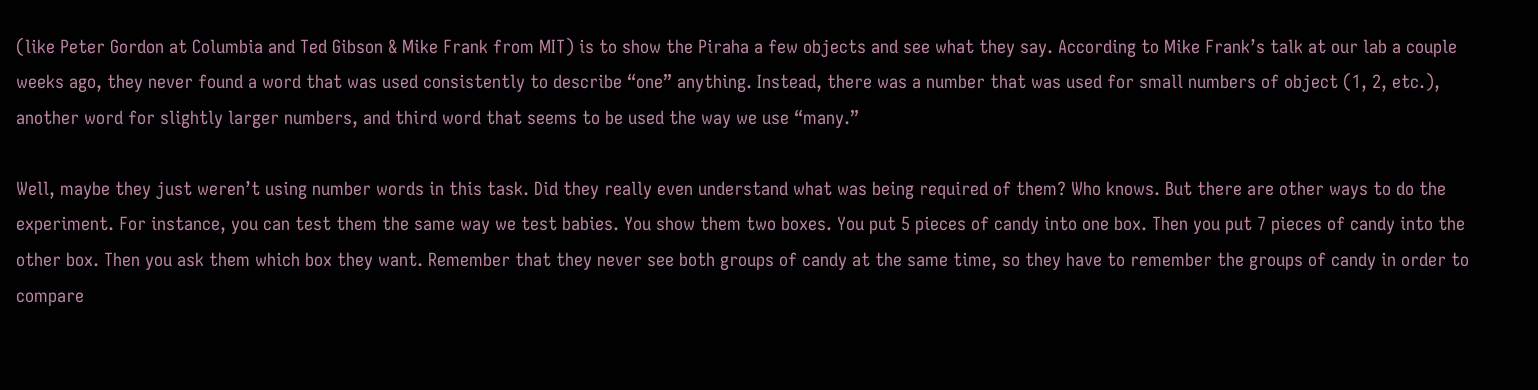(like Peter Gordon at Columbia and Ted Gibson & Mike Frank from MIT) is to show the Piraha a few objects and see what they say. According to Mike Frank’s talk at our lab a couple weeks ago, they never found a word that was used consistently to describe “one” anything. Instead, there was a number that was used for small numbers of object (1, 2, etc.), another word for slightly larger numbers, and third word that seems to be used the way we use “many.”

Well, maybe they just weren’t using number words in this task. Did they really even understand what was being required of them? Who knows. But there are other ways to do the experiment. For instance, you can test them the same way we test babies. You show them two boxes. You put 5 pieces of candy into one box. Then you put 7 pieces of candy into the other box. Then you ask them which box they want. Remember that they never see both groups of candy at the same time, so they have to remember the groups of candy in order to compare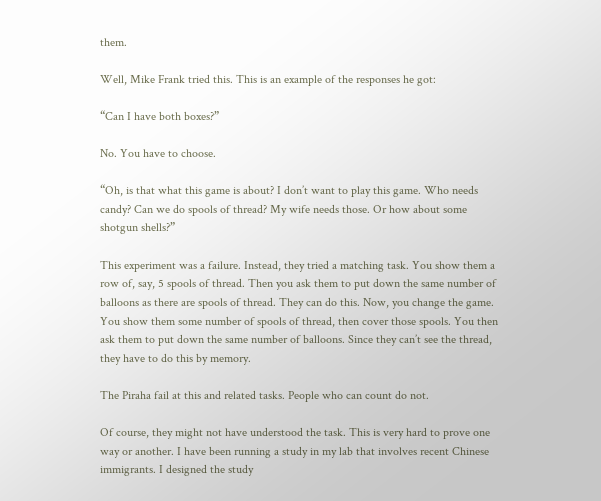them.

Well, Mike Frank tried this. This is an example of the responses he got:

“Can I have both boxes?”

No. You have to choose.

“Oh, is that what this game is about? I don’t want to play this game. Who needs candy? Can we do spools of thread? My wife needs those. Or how about some shotgun shells?”

This experiment was a failure. Instead, they tried a matching task. You show them a row of, say, 5 spools of thread. Then you ask them to put down the same number of balloons as there are spools of thread. They can do this. Now, you change the game. You show them some number of spools of thread, then cover those spools. You then ask them to put down the same number of balloons. Since they can’t see the thread, they have to do this by memory.

The Piraha fail at this and related tasks. People who can count do not.

Of course, they might not have understood the task. This is very hard to prove one way or another. I have been running a study in my lab that involves recent Chinese immigrants. I designed the study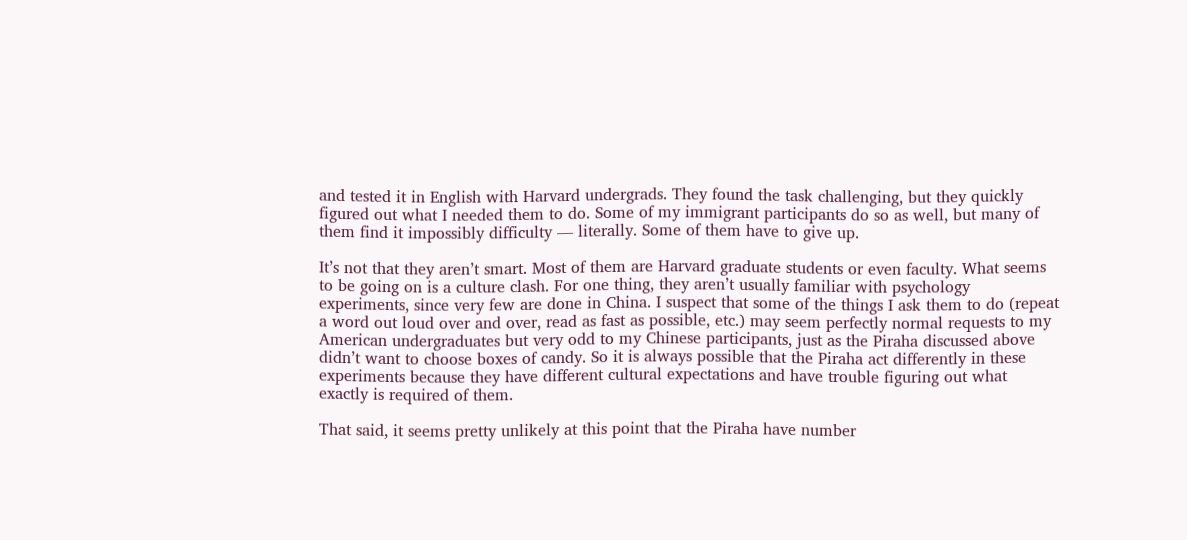and tested it in English with Harvard undergrads. They found the task challenging, but they quickly figured out what I needed them to do. Some of my immigrant participants do so as well, but many of them find it impossibly difficulty — literally. Some of them have to give up.

It’s not that they aren’t smart. Most of them are Harvard graduate students or even faculty. What seems to be going on is a culture clash. For one thing, they aren’t usually familiar with psychology experiments, since very few are done in China. I suspect that some of the things I ask them to do (repeat a word out loud over and over, read as fast as possible, etc.) may seem perfectly normal requests to my American undergraduates but very odd to my Chinese participants, just as the Piraha discussed above didn’t want to choose boxes of candy. So it is always possible that the Piraha act differently in these experiments because they have different cultural expectations and have trouble figuring out what exactly is required of them.

That said, it seems pretty unlikely at this point that the Piraha have number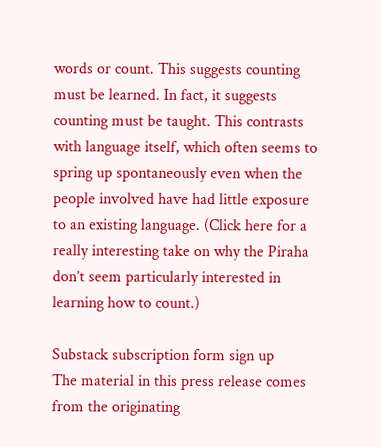words or count. This suggests counting must be learned. In fact, it suggests counting must be taught. This contrasts with language itself, which often seems to spring up spontaneously even when the people involved have had little exposure to an existing language. (Click here for a really interesting take on why the Piraha don’t seem particularly interested in learning how to count.)

Substack subscription form sign up
The material in this press release comes from the originating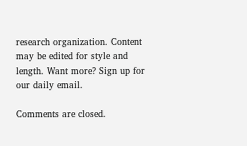research organization. Content may be edited for style and length. Want more? Sign up for our daily email.

Comments are closed.